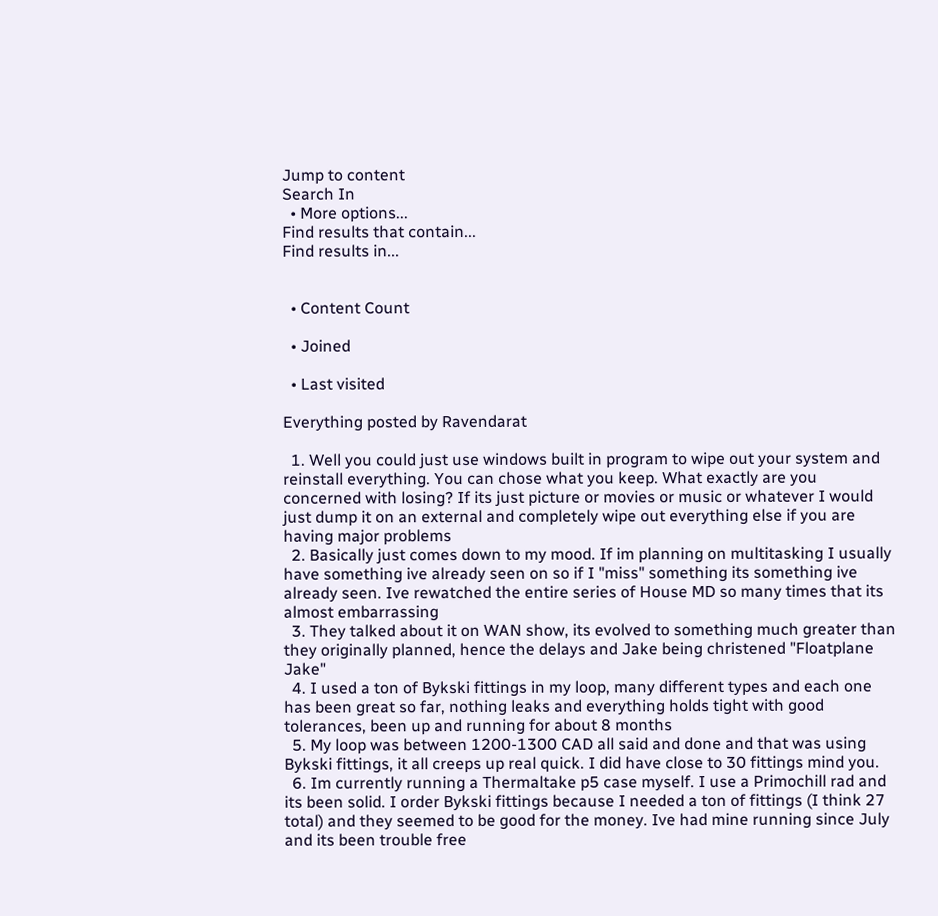Jump to content
Search In
  • More options...
Find results that contain...
Find results in...


  • Content Count

  • Joined

  • Last visited

Everything posted by Ravendarat

  1. Well you could just use windows built in program to wipe out your system and reinstall everything. You can chose what you keep. What exactly are you concerned with losing? If its just picture or movies or music or whatever I would just dump it on an external and completely wipe out everything else if you are having major problems
  2. Basically just comes down to my mood. If im planning on multitasking I usually have something ive already seen on so if I "miss" something its something ive already seen. Ive rewatched the entire series of House MD so many times that its almost embarrassing
  3. They talked about it on WAN show, its evolved to something much greater than they originally planned, hence the delays and Jake being christened "Floatplane Jake"
  4. I used a ton of Bykski fittings in my loop, many different types and each one has been great so far, nothing leaks and everything holds tight with good tolerances, been up and running for about 8 months
  5. My loop was between 1200-1300 CAD all said and done and that was using Bykski fittings, it all creeps up real quick. I did have close to 30 fittings mind you.
  6. Im currently running a Thermaltake p5 case myself. I use a Primochill rad and its been solid. I order Bykski fittings because I needed a ton of fittings (I think 27 total) and they seemed to be good for the money. Ive had mine running since July and its been trouble free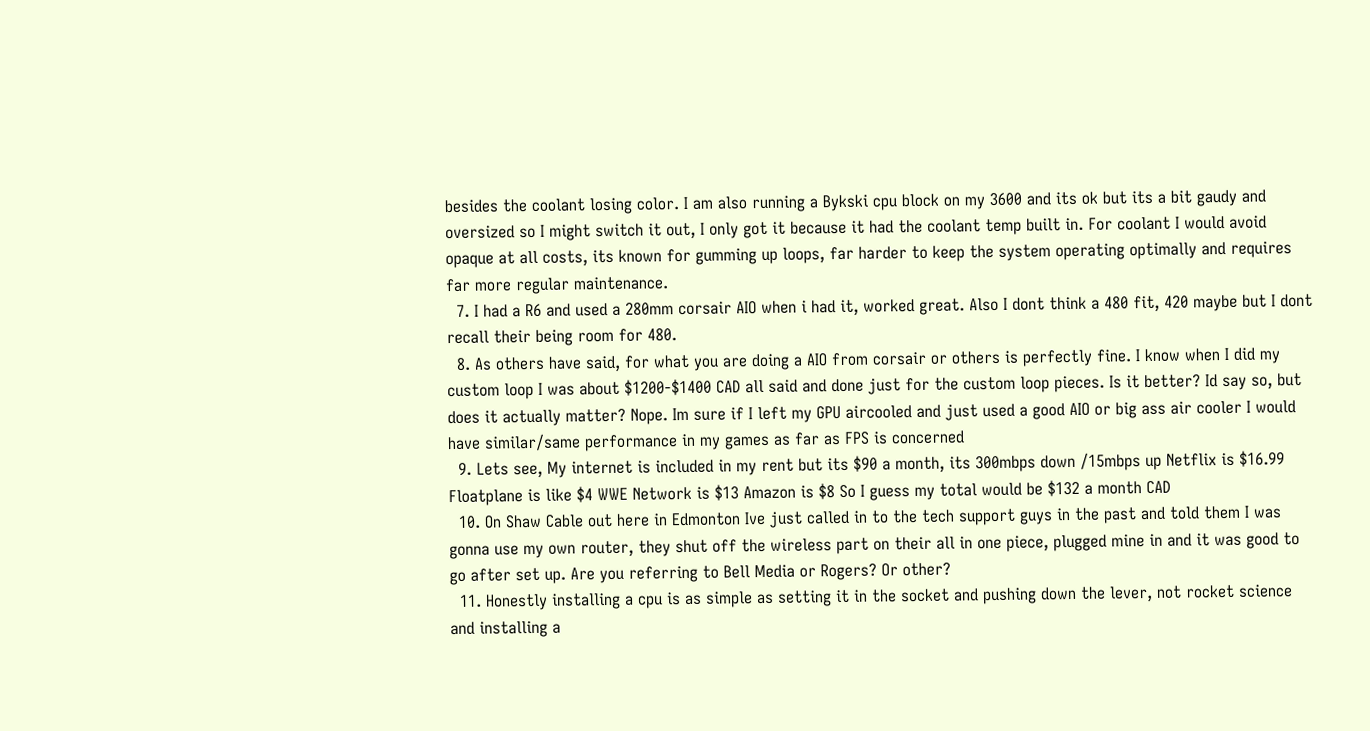besides the coolant losing color. I am also running a Bykski cpu block on my 3600 and its ok but its a bit gaudy and oversized so I might switch it out, I only got it because it had the coolant temp built in. For coolant I would avoid opaque at all costs, its known for gumming up loops, far harder to keep the system operating optimally and requires far more regular maintenance.
  7. I had a R6 and used a 280mm corsair AIO when i had it, worked great. Also I dont think a 480 fit, 420 maybe but I dont recall their being room for 480.
  8. As others have said, for what you are doing a AIO from corsair or others is perfectly fine. I know when I did my custom loop I was about $1200-$1400 CAD all said and done just for the custom loop pieces. Is it better? Id say so, but does it actually matter? Nope. Im sure if I left my GPU aircooled and just used a good AIO or big ass air cooler I would have similar/same performance in my games as far as FPS is concerned
  9. Lets see, My internet is included in my rent but its $90 a month, its 300mbps down /15mbps up Netflix is $16.99 Floatplane is like $4 WWE Network is $13 Amazon is $8 So I guess my total would be $132 a month CAD
  10. On Shaw Cable out here in Edmonton Ive just called in to the tech support guys in the past and told them I was gonna use my own router, they shut off the wireless part on their all in one piece, plugged mine in and it was good to go after set up. Are you referring to Bell Media or Rogers? Or other?
  11. Honestly installing a cpu is as simple as setting it in the socket and pushing down the lever, not rocket science and installing a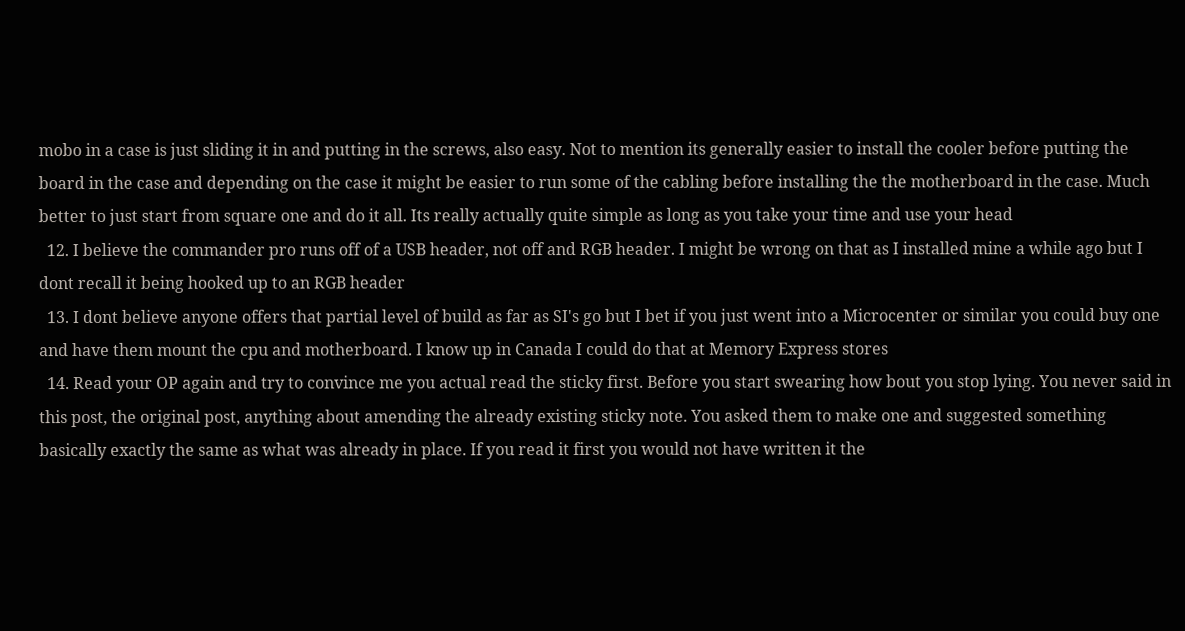mobo in a case is just sliding it in and putting in the screws, also easy. Not to mention its generally easier to install the cooler before putting the board in the case and depending on the case it might be easier to run some of the cabling before installing the the motherboard in the case. Much better to just start from square one and do it all. Its really actually quite simple as long as you take your time and use your head
  12. I believe the commander pro runs off of a USB header, not off and RGB header. I might be wrong on that as I installed mine a while ago but I dont recall it being hooked up to an RGB header
  13. I dont believe anyone offers that partial level of build as far as SI's go but I bet if you just went into a Microcenter or similar you could buy one and have them mount the cpu and motherboard. I know up in Canada I could do that at Memory Express stores
  14. Read your OP again and try to convince me you actual read the sticky first. Before you start swearing how bout you stop lying. You never said in this post, the original post, anything about amending the already existing sticky note. You asked them to make one and suggested something basically exactly the same as what was already in place. If you read it first you would not have written it the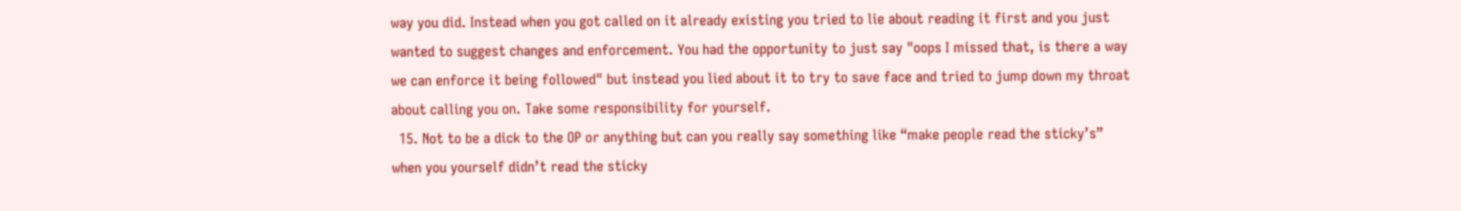way you did. Instead when you got called on it already existing you tried to lie about reading it first and you just wanted to suggest changes and enforcement. You had the opportunity to just say "oops I missed that, is there a way we can enforce it being followed" but instead you lied about it to try to save face and tried to jump down my throat about calling you on. Take some responsibility for yourself.
  15. Not to be a dick to the OP or anything but can you really say something like “make people read the sticky’s” when you yourself didn’t read the sticky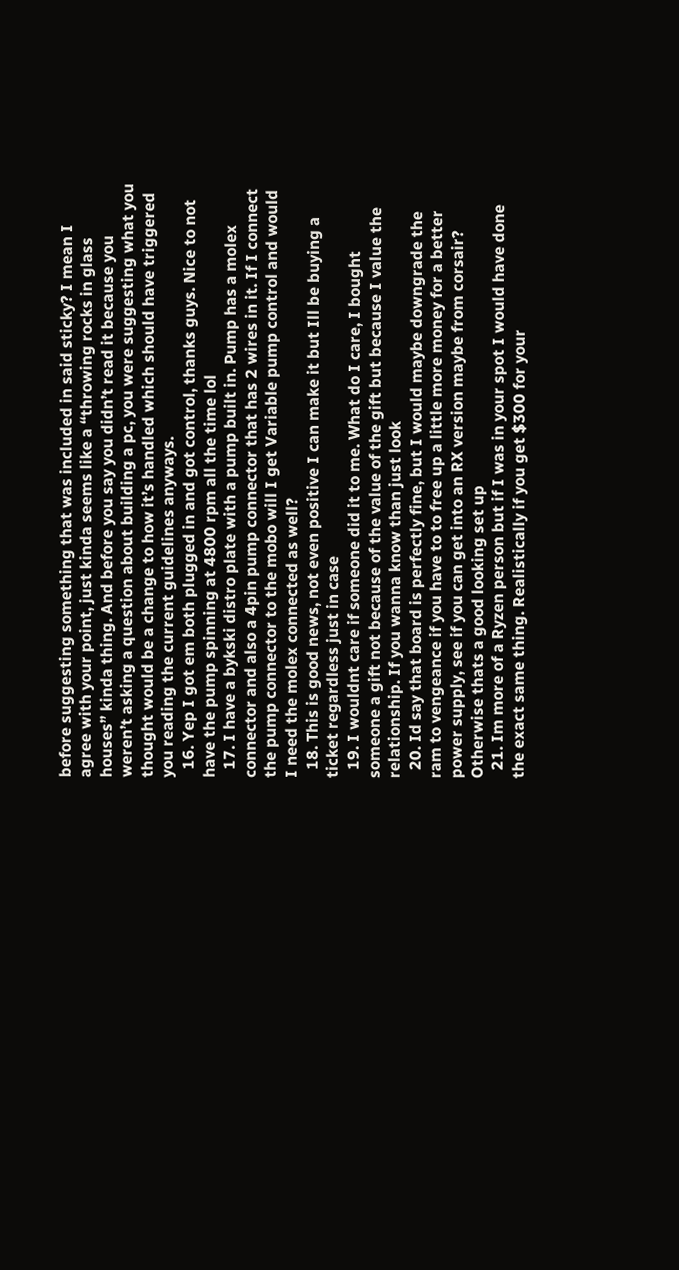before suggesting something that was included in said sticky? I mean I agree with your point, just kinda seems like a “throwing rocks in glass houses” kinda thing. And before you say you didn’t read it because you weren’t asking a question about building a pc, you were suggesting what you thought would be a change to how it’s handled which should have triggered you reading the current guidelines anyways.
  16. Yep I got em both plugged in and got control, thanks guys. Nice to not have the pump spinning at 4800 rpm all the time lol
  17. I have a bykski distro plate with a pump built in. Pump has a molex connector and also a 4pin pump connector that has 2 wires in it. If I connect the pump connector to the mobo will I get Variable pump control and would I need the molex connected as well?
  18. This is good news, not even positive I can make it but Ill be buying a ticket regardless just in case
  19. I wouldnt care if someone did it to me. What do I care, I bought someone a gift not because of the value of the gift but because I value the relationship. If you wanna know than just look
  20. Id say that board is perfectly fine, but I would maybe downgrade the ram to vengeance if you have to to free up a little more money for a better power supply, see if you can get into an RX version maybe from corsair? Otherwise thats a good looking set up
  21. Im more of a Ryzen person but if I was in your spot I would have done the exact same thing. Realistically if you get $300 for your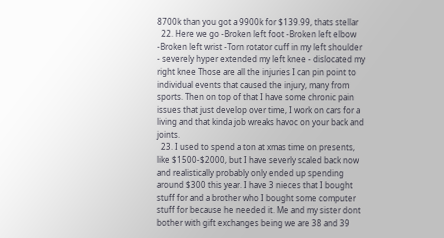8700k than you got a 9900k for $139.99, thats stellar
  22. Here we go -Broken left foot -Broken left elbow -Broken left wrist -Torn rotator cuff in my left shoulder - severely hyper extended my left knee - dislocated my right knee Those are all the injuries I can pin point to individual events that caused the injury, many from sports. Then on top of that I have some chronic pain issues that just develop over time, I work on cars for a living and that kinda job wreaks havoc on your back and joints.
  23. I used to spend a ton at xmas time on presents, like $1500-$2000, but I have severly scaled back now and realistically probably only ended up spending around $300 this year. I have 3 nieces that I bought stuff for and a brother who I bought some computer stuff for because he needed it. Me and my sister dont bother with gift exchanges being we are 38 and 39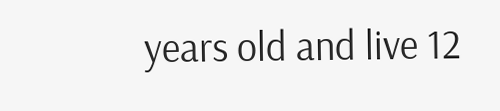years old and live 12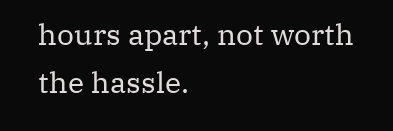hours apart, not worth the hassle.